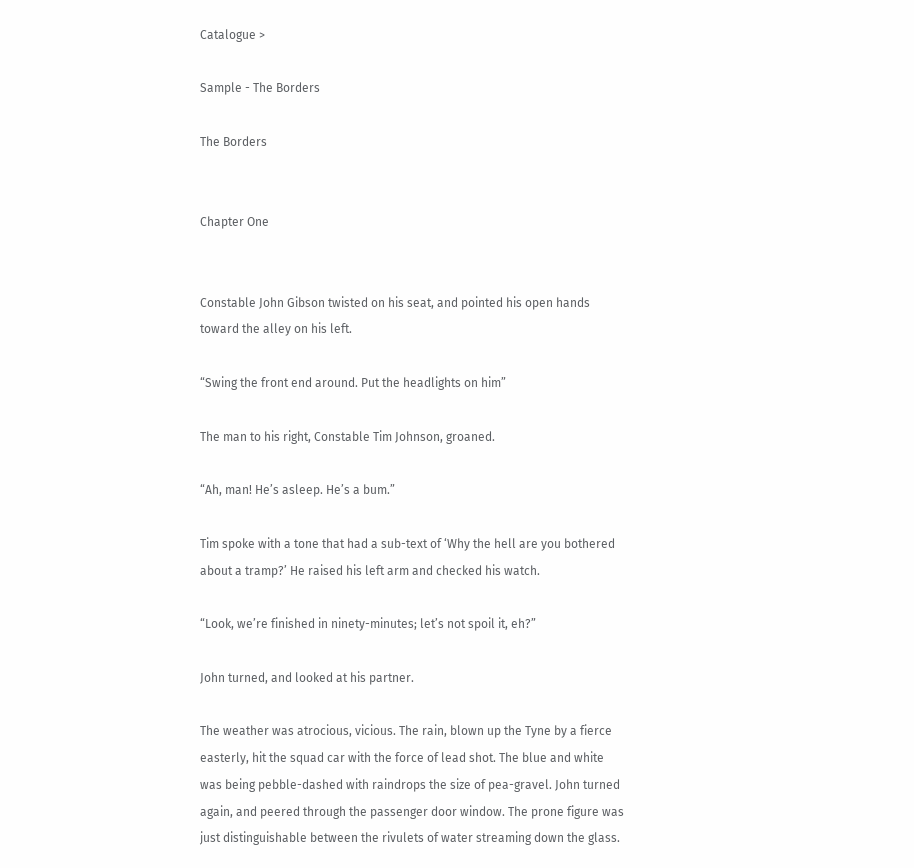Catalogue >

Sample - The Borders

The Borders


Chapter One


Constable John Gibson twisted on his seat, and pointed his open hands toward the alley on his left.

“Swing the front end around. Put the headlights on him”

The man to his right, Constable Tim Johnson, groaned.

“Ah, man! He’s asleep. He’s a bum.”

Tim spoke with a tone that had a sub-text of ‘Why the hell are you bothered about a tramp?’ He raised his left arm and checked his watch.

“Look, we’re finished in ninety-minutes; let’s not spoil it, eh?”

John turned, and looked at his partner.

The weather was atrocious, vicious. The rain, blown up the Tyne by a fierce easterly, hit the squad car with the force of lead shot. The blue and white was being pebble-dashed with raindrops the size of pea-gravel. John turned again, and peered through the passenger door window. The prone figure was just distinguishable between the rivulets of water streaming down the glass.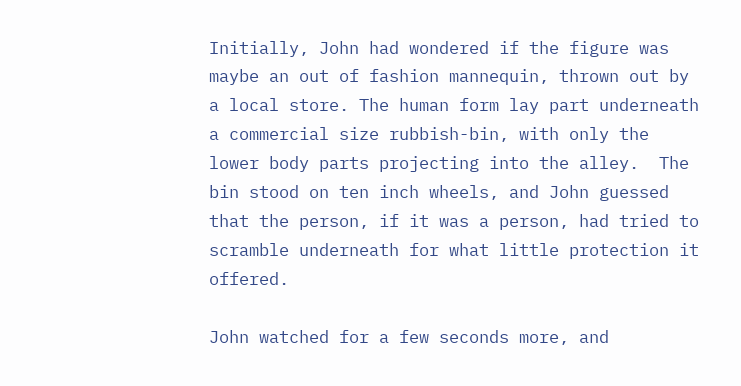Initially, John had wondered if the figure was maybe an out of fashion mannequin, thrown out by a local store. The human form lay part underneath a commercial size rubbish-bin, with only the lower body parts projecting into the alley.  The bin stood on ten inch wheels, and John guessed that the person, if it was a person, had tried to scramble underneath for what little protection it offered.

John watched for a few seconds more, and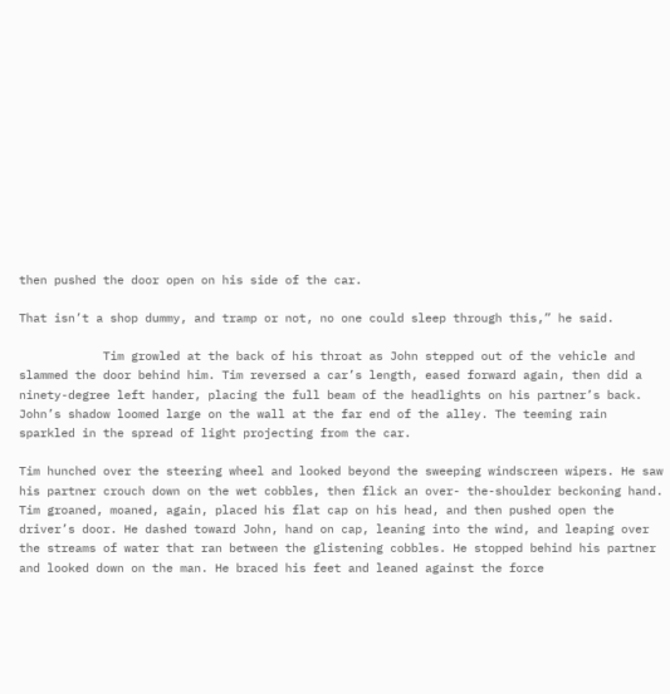then pushed the door open on his side of the car.

That isn’t a shop dummy, and tramp or not, no one could sleep through this,” he said.

            Tim growled at the back of his throat as John stepped out of the vehicle and slammed the door behind him. Tim reversed a car’s length, eased forward again, then did a ninety-degree left hander, placing the full beam of the headlights on his partner’s back. John’s shadow loomed large on the wall at the far end of the alley. The teeming rain sparkled in the spread of light projecting from the car.

Tim hunched over the steering wheel and looked beyond the sweeping windscreen wipers. He saw his partner crouch down on the wet cobbles, then flick an over- the-shoulder beckoning hand. Tim groaned, moaned, again, placed his flat cap on his head, and then pushed open the driver’s door. He dashed toward John, hand on cap, leaning into the wind, and leaping over the streams of water that ran between the glistening cobbles. He stopped behind his partner and looked down on the man. He braced his feet and leaned against the force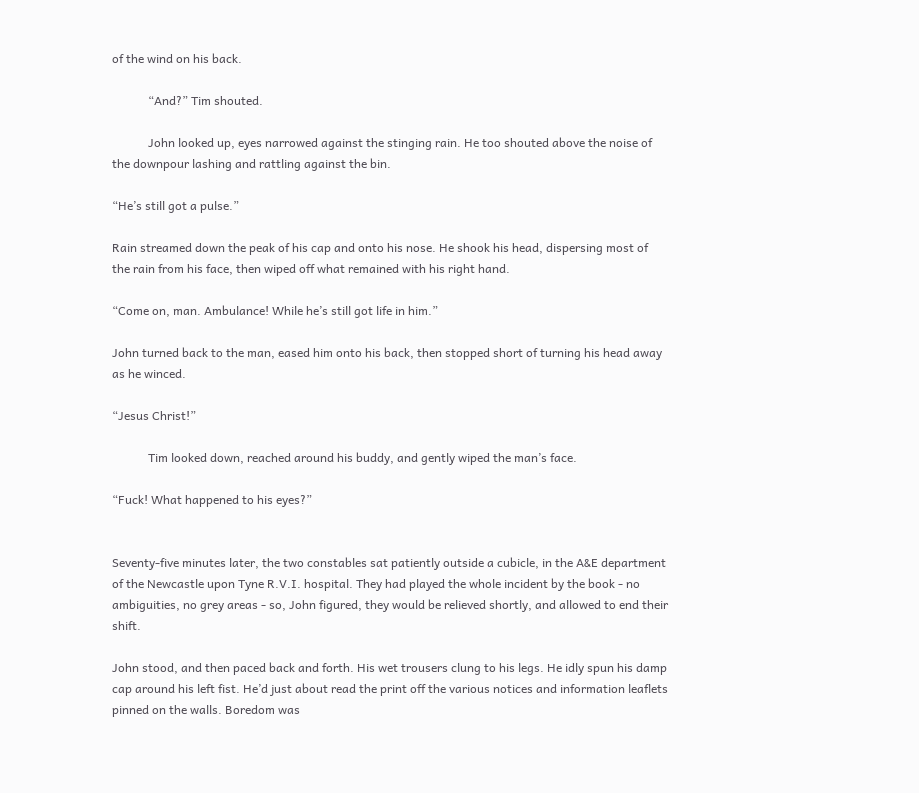of the wind on his back.

            “And?” Tim shouted.

            John looked up, eyes narrowed against the stinging rain. He too shouted above the noise of the downpour lashing and rattling against the bin.

“He’s still got a pulse.”

Rain streamed down the peak of his cap and onto his nose. He shook his head, dispersing most of the rain from his face, then wiped off what remained with his right hand.

“Come on, man. Ambulance! While he’s still got life in him.”

John turned back to the man, eased him onto his back, then stopped short of turning his head away as he winced.

“Jesus Christ!”

            Tim looked down, reached around his buddy, and gently wiped the man’s face.

“Fuck! What happened to his eyes?”


Seventy-five minutes later, the two constables sat patiently outside a cubicle, in the A&E department of the Newcastle upon Tyne R.V.I. hospital. They had played the whole incident by the book - no ambiguities, no grey areas - so, John figured, they would be relieved shortly, and allowed to end their shift.

John stood, and then paced back and forth. His wet trousers clung to his legs. He idly spun his damp cap around his left fist. He’d just about read the print off the various notices and information leaflets pinned on the walls. Boredom was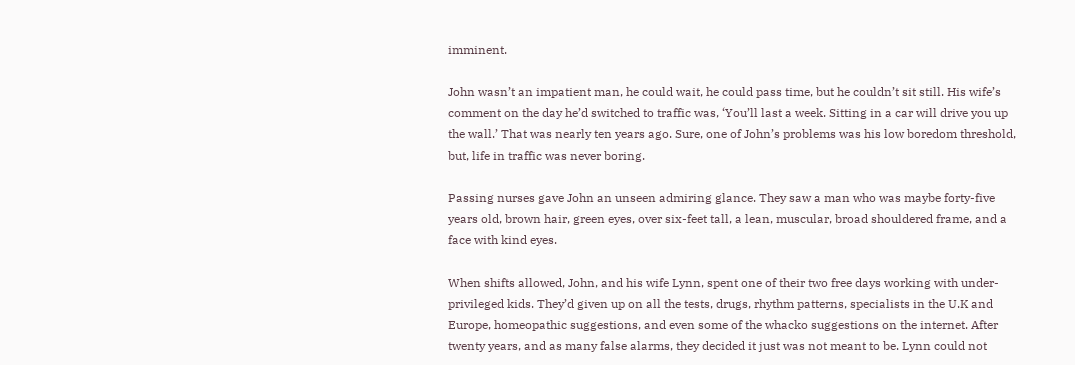imminent.

John wasn’t an impatient man, he could wait, he could pass time, but he couldn’t sit still. His wife’s comment on the day he’d switched to traffic was, ‘You’ll last a week. Sitting in a car will drive you up the wall.’ That was nearly ten years ago. Sure, one of John’s problems was his low boredom threshold, but, life in traffic was never boring.

Passing nurses gave John an unseen admiring glance. They saw a man who was maybe forty-five years old, brown hair, green eyes, over six-feet tall, a lean, muscular, broad shouldered frame, and a face with kind eyes.

When shifts allowed, John, and his wife Lynn, spent one of their two free days working with under-privileged kids. They’d given up on all the tests, drugs, rhythm patterns, specialists in the U.K and Europe, homeopathic suggestions, and even some of the whacko suggestions on the internet. After twenty years, and as many false alarms, they decided it just was not meant to be. Lynn could not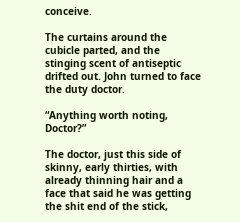conceive.

The curtains around the cubicle parted, and the stinging scent of antiseptic drifted out. John turned to face the duty doctor.

“Anything worth noting, Doctor?”

The doctor, just this side of skinny, early thirties, with already thinning hair and a face that said he was getting the shit end of the stick,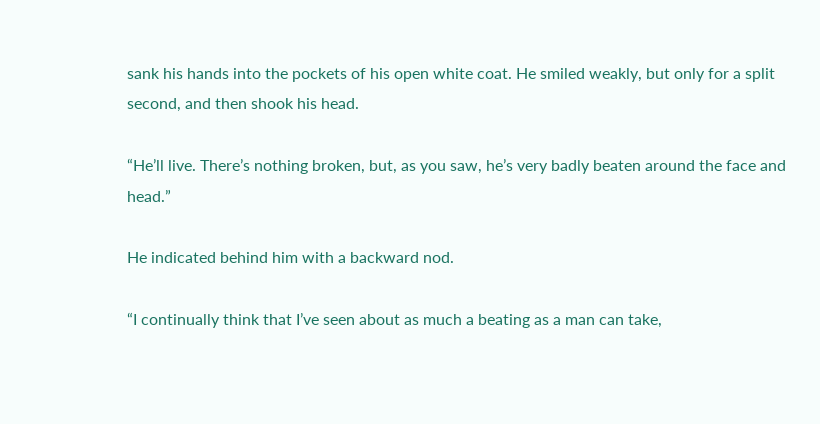sank his hands into the pockets of his open white coat. He smiled weakly, but only for a split second, and then shook his head.

“He’ll live. There’s nothing broken, but, as you saw, he’s very badly beaten around the face and head.”

He indicated behind him with a backward nod.

“I continually think that I’ve seen about as much a beating as a man can take,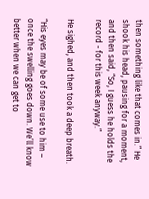then something like that comes in.” He shook his head, pausing for a moment, and then said, “So, I guess he holds the record - for this week anyway.”

He sighed, and then took a deep breath.

“His eyes may be of some use to him – once the swelling goes down. We’ll know better when we can get to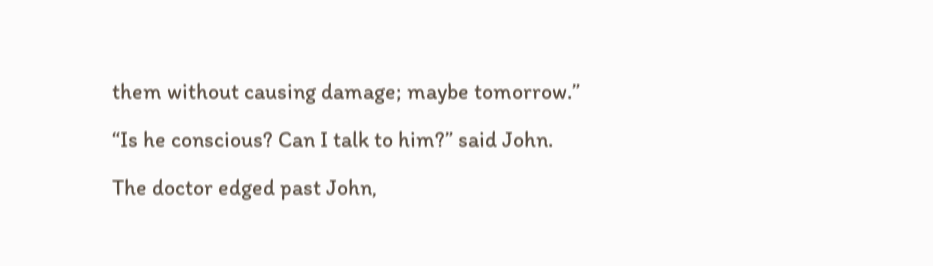them without causing damage; maybe tomorrow.”

“Is he conscious? Can I talk to him?” said John.

The doctor edged past John,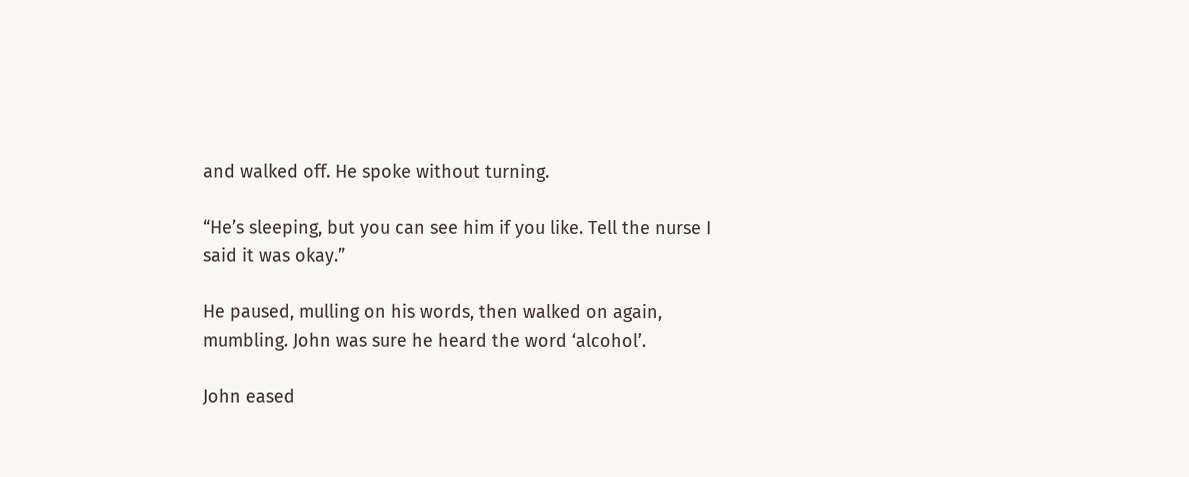and walked off. He spoke without turning.

“He’s sleeping, but you can see him if you like. Tell the nurse I said it was okay.”

He paused, mulling on his words, then walked on again, mumbling. John was sure he heard the word ‘alcohol’.

John eased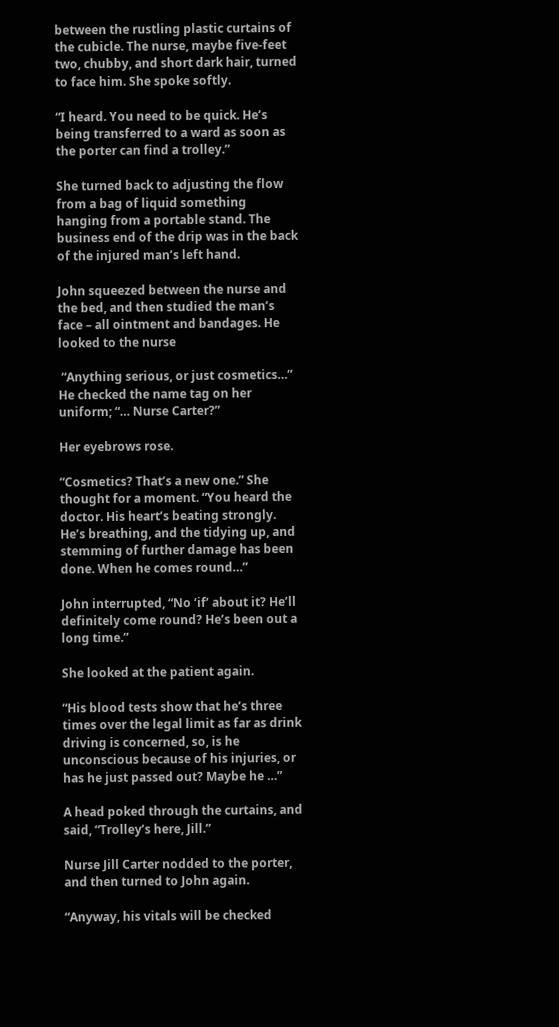between the rustling plastic curtains of the cubicle. The nurse, maybe five-feet two, chubby, and short dark hair, turned to face him. She spoke softly.

“I heard. You need to be quick. He’s being transferred to a ward as soon as the porter can find a trolley.”

She turned back to adjusting the flow from a bag of liquid something hanging from a portable stand. The business end of the drip was in the back of the injured man’s left hand.

John squeezed between the nurse and the bed, and then studied the man’s face – all ointment and bandages. He looked to the nurse

 “Anything serious, or just cosmetics…” He checked the name tag on her uniform; “… Nurse Carter?”

Her eyebrows rose.

“Cosmetics? That’s a new one.” She thought for a moment. “You heard the doctor. His heart’s beating strongly. He’s breathing, and the tidying up, and stemming of further damage has been done. When he comes round…”

John interrupted, “No ‘if’ about it? He’ll definitely come round? He’s been out a long time.”

She looked at the patient again.

“His blood tests show that he’s three times over the legal limit as far as drink driving is concerned, so, is he unconscious because of his injuries, or has he just passed out? Maybe he …”

A head poked through the curtains, and said, “Trolley’s here, Jill.”

Nurse Jill Carter nodded to the porter, and then turned to John again.

“Anyway, his vitals will be checked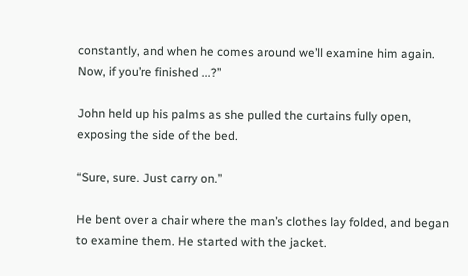constantly, and when he comes around we’ll examine him again. Now, if you’re finished ...?”

John held up his palms as she pulled the curtains fully open, exposing the side of the bed.

“Sure, sure. Just carry on.”

He bent over a chair where the man’s clothes lay folded, and began to examine them. He started with the jacket.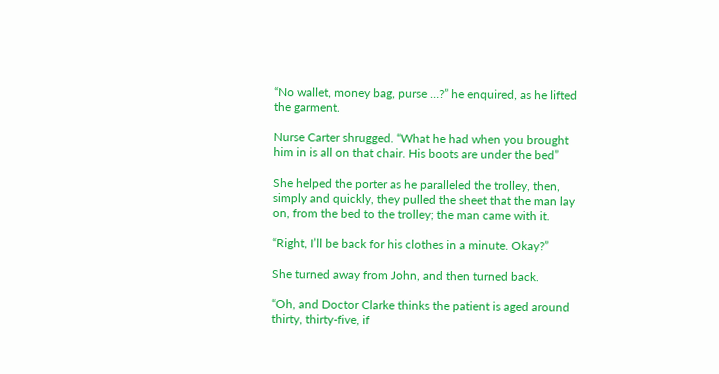“No wallet, money bag, purse …?” he enquired, as he lifted the garment.

Nurse Carter shrugged. “What he had when you brought him in is all on that chair. His boots are under the bed”

She helped the porter as he paralleled the trolley, then, simply and quickly, they pulled the sheet that the man lay on, from the bed to the trolley; the man came with it.

“Right, I’ll be back for his clothes in a minute. Okay?”

She turned away from John, and then turned back.

“Oh, and Doctor Clarke thinks the patient is aged around thirty, thirty-five, if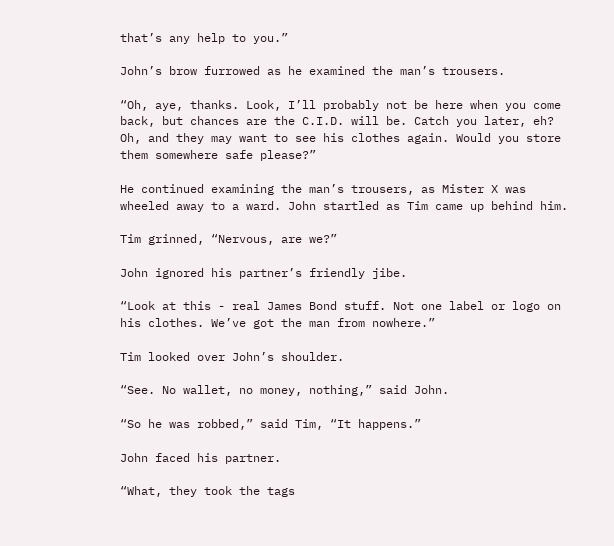that’s any help to you.”

John’s brow furrowed as he examined the man’s trousers.

“Oh, aye, thanks. Look, I’ll probably not be here when you come back, but chances are the C.I.D. will be. Catch you later, eh? Oh, and they may want to see his clothes again. Would you store them somewhere safe please?”

He continued examining the man’s trousers, as Mister X was wheeled away to a ward. John startled as Tim came up behind him.

Tim grinned, “Nervous, are we?”

John ignored his partner’s friendly jibe.

“Look at this - real James Bond stuff. Not one label or logo on his clothes. We’ve got the man from nowhere.”

Tim looked over John’s shoulder.

“See. No wallet, no money, nothing,” said John.

“So he was robbed,” said Tim, “It happens.”

John faced his partner.

“What, they took the tags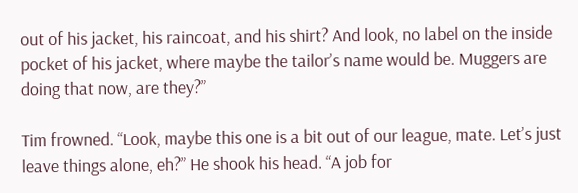out of his jacket, his raincoat, and his shirt? And look, no label on the inside pocket of his jacket, where maybe the tailor’s name would be. Muggers are doing that now, are they?”

Tim frowned. “Look, maybe this one is a bit out of our league, mate. Let’s just leave things alone, eh?” He shook his head. “A job for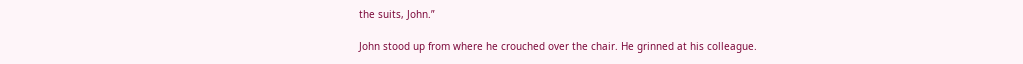the suits, John.”

John stood up from where he crouched over the chair. He grinned at his colleague.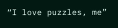“I love puzzles, me”